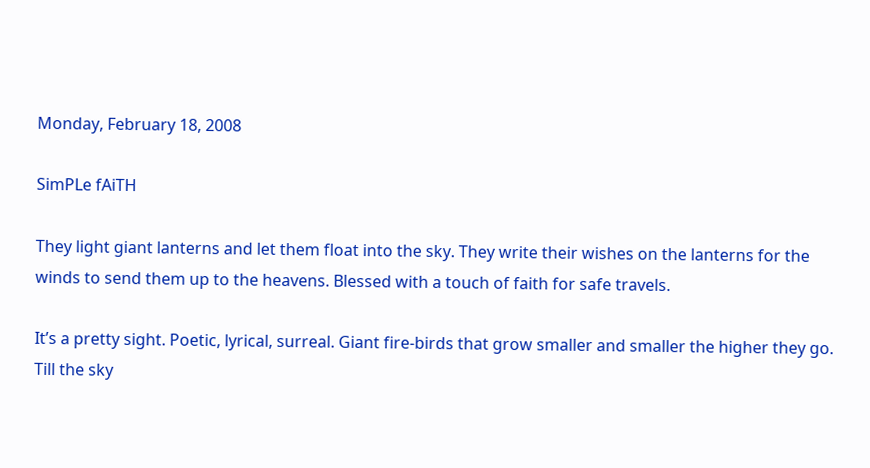Monday, February 18, 2008

SimPLe fAiTH

They light giant lanterns and let them float into the sky. They write their wishes on the lanterns for the winds to send them up to the heavens. Blessed with a touch of faith for safe travels.

It’s a pretty sight. Poetic, lyrical, surreal. Giant fire-birds that grow smaller and smaller the higher they go. Till the sky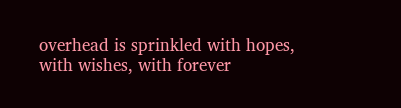overhead is sprinkled with hopes, with wishes, with forever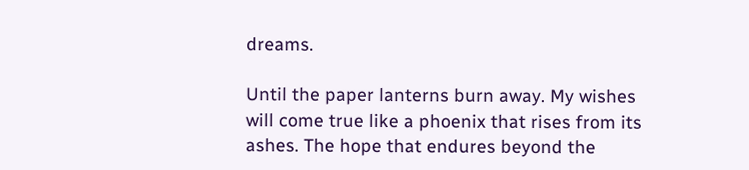dreams.

Until the paper lanterns burn away. My wishes will come true like a phoenix that rises from its ashes. The hope that endures beyond the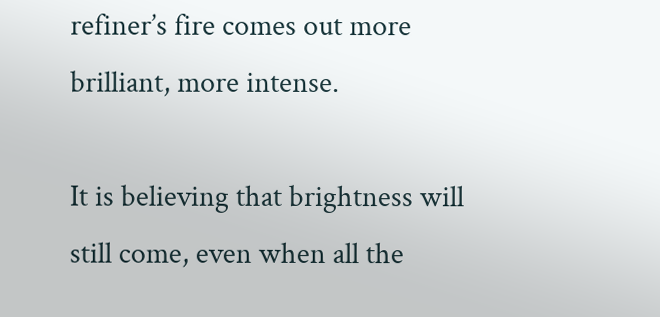refiner’s fire comes out more brilliant, more intense.

It is believing that brightness will still come, even when all the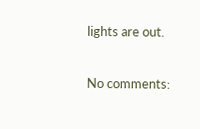lights are out.

No comments: